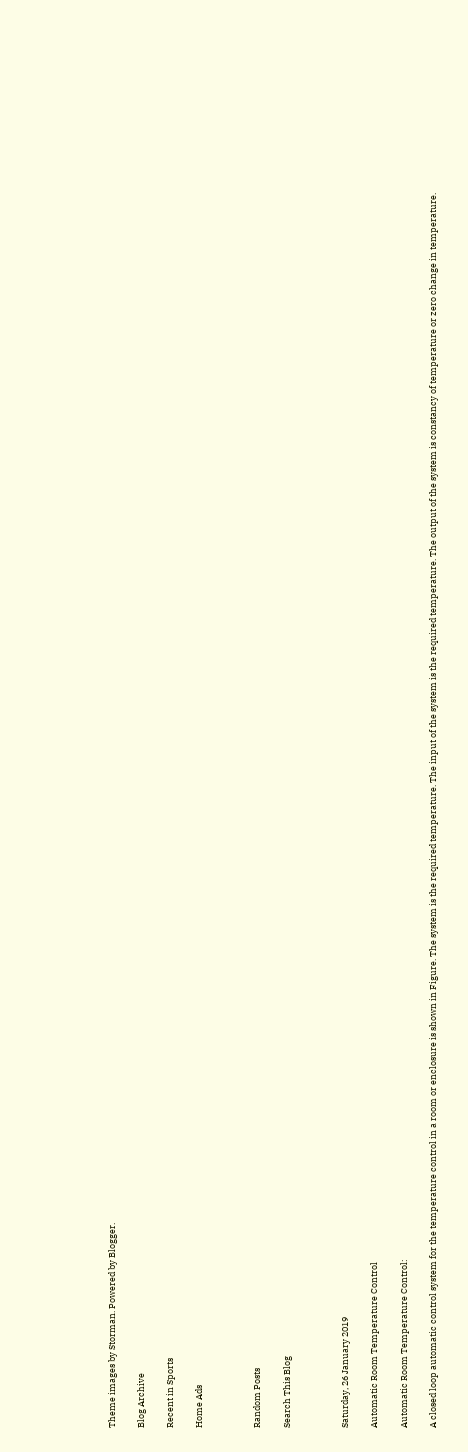Theme images by Storman. Powered by Blogger.

Blog Archive

Recent in Sports

Home Ads



Random Posts

Search This Blog



Saturday, 26 January 2019

Automatic Room Temperature Control

Automatic Room Temperature Control:

A closed loop automatic control system for the temperature control in a room or enclosure is shown in Figure. The system is the required temperature. The input of the system is the required temperature. The output of the system is constancy of temperature or zero change in temperature.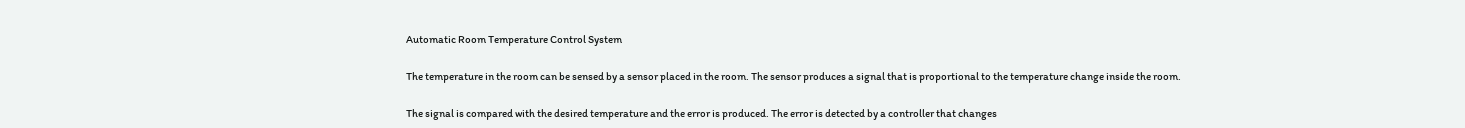Automatic Room Temperature Control System

The temperature in the room can be sensed by a sensor placed in the room. The sensor produces a signal that is proportional to the temperature change inside the room.

The signal is compared with the desired temperature and the error is produced. The error is detected by a controller that changes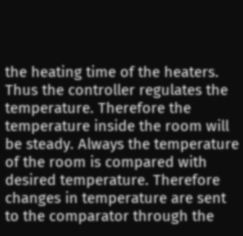the heating time of the heaters. Thus the controller regulates the temperature. Therefore the temperature inside the room will be steady. Always the temperature of the room is compared with desired temperature. Therefore changes in temperature are sent to the comparator through the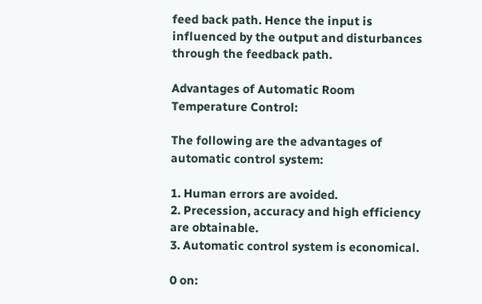feed back path. Hence the input is influenced by the output and disturbances through the feedback path.

Advantages of Automatic Room Temperature Control:

The following are the advantages of automatic control system:

1. Human errors are avoided.
2. Precession, accuracy and high efficiency are obtainable.
3. Automatic control system is economical.

0 on: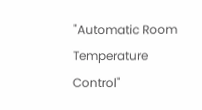"Automatic Room Temperature Control"